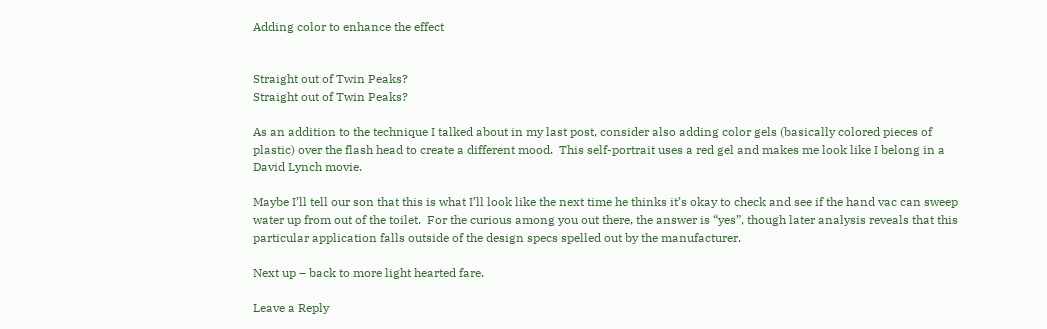Adding color to enhance the effect


Straight out of Twin Peaks?
Straight out of Twin Peaks?

As an addition to the technique I talked about in my last post, consider also adding color gels (basically colored pieces of plastic) over the flash head to create a different mood.  This self-portrait uses a red gel and makes me look like I belong in a David Lynch movie.

Maybe I’ll tell our son that this is what I’ll look like the next time he thinks it’s okay to check and see if the hand vac can sweep water up from out of the toilet.  For the curious among you out there, the answer is “yes”, though later analysis reveals that this particular application falls outside of the design specs spelled out by the manufacturer.

Next up – back to more light hearted fare.

Leave a Reply